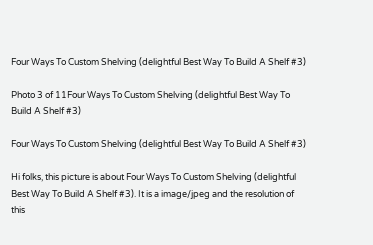Four Ways To Custom Shelving (delightful Best Way To Build A Shelf #3)

Photo 3 of 11Four Ways To Custom Shelving (delightful Best Way To Build A Shelf #3)

Four Ways To Custom Shelving (delightful Best Way To Build A Shelf #3)

Hi folks, this picture is about Four Ways To Custom Shelving (delightful Best Way To Build A Shelf #3). It is a image/jpeg and the resolution of this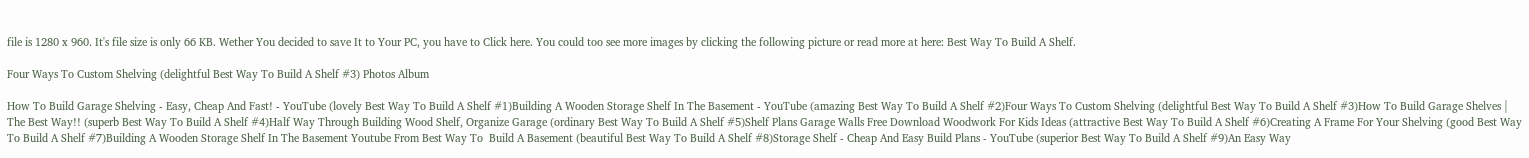file is 1280 x 960. It's file size is only 66 KB. Wether You decided to save It to Your PC, you have to Click here. You could too see more images by clicking the following picture or read more at here: Best Way To Build A Shelf.

Four Ways To Custom Shelving (delightful Best Way To Build A Shelf #3) Photos Album

How To Build Garage Shelving - Easy, Cheap And Fast! - YouTube (lovely Best Way To Build A Shelf #1)Building A Wooden Storage Shelf In The Basement - YouTube (amazing Best Way To Build A Shelf #2)Four Ways To Custom Shelving (delightful Best Way To Build A Shelf #3)How To Build Garage Shelves | The Best Way!! (superb Best Way To Build A Shelf #4)Half Way Through Building Wood Shelf, Organize Garage (ordinary Best Way To Build A Shelf #5)Shelf Plans Garage Walls Free Download Woodwork For Kids Ideas (attractive Best Way To Build A Shelf #6)Creating A Frame For Your Shelving (good Best Way To Build A Shelf #7)Building A Wooden Storage Shelf In The Basement Youtube From Best Way To  Build A Basement (beautiful Best Way To Build A Shelf #8)Storage Shelf - Cheap And Easy Build Plans - YouTube (superior Best Way To Build A Shelf #9)An Easy Way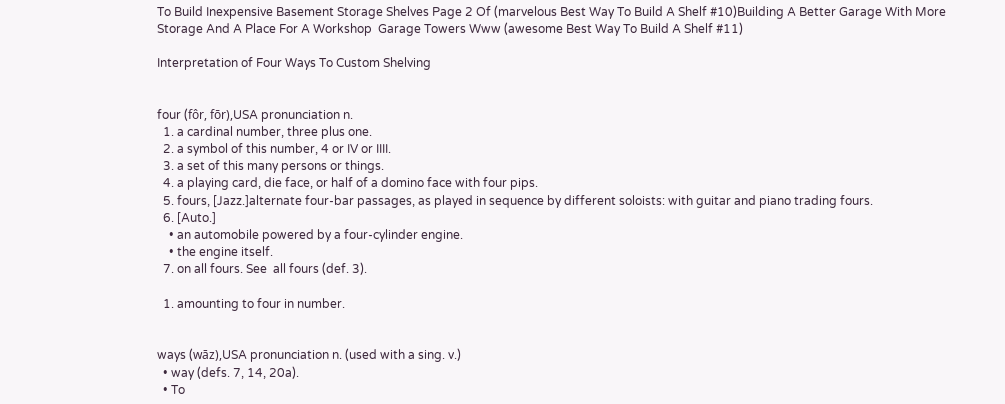To Build Inexpensive Basement Storage Shelves Page 2 Of (marvelous Best Way To Build A Shelf #10)Building A Better Garage With More Storage And A Place For A Workshop  Garage Towers Www (awesome Best Way To Build A Shelf #11)

Interpretation of Four Ways To Custom Shelving


four (fôr, fōr),USA pronunciation n.
  1. a cardinal number, three plus one.
  2. a symbol of this number, 4 or IV or IIII.
  3. a set of this many persons or things.
  4. a playing card, die face, or half of a domino face with four pips.
  5. fours, [Jazz.]alternate four-bar passages, as played in sequence by different soloists: with guitar and piano trading fours.
  6. [Auto.]
    • an automobile powered by a four-cylinder engine.
    • the engine itself.
  7. on all fours. See  all fours (def. 3).

  1. amounting to four in number.


ways (wāz),USA pronunciation n. (used with a sing. v.)
  • way (defs. 7, 14, 20a).
  • To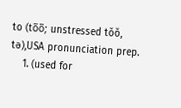to (to̅o̅; unstressed tŏŏ, tə),USA pronunciation prep.
    1. (used for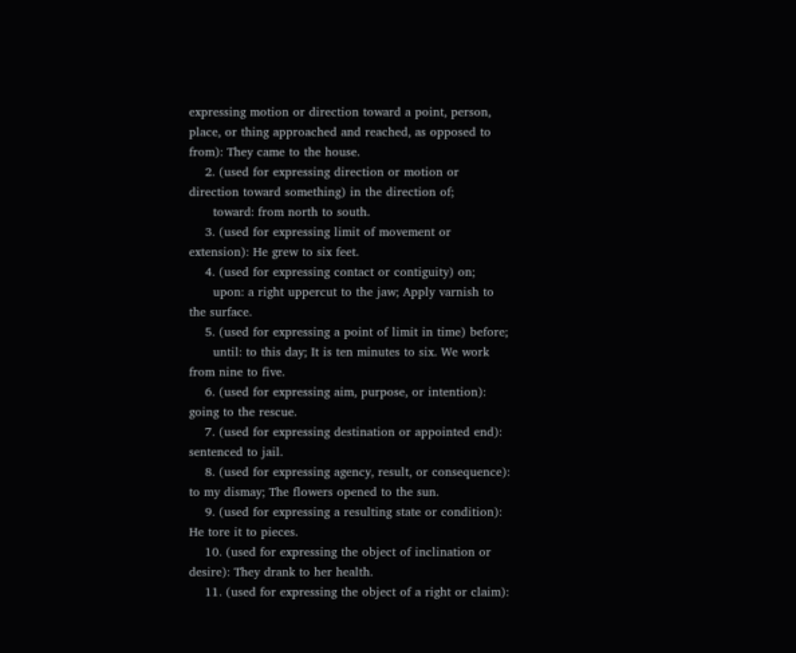expressing motion or direction toward a point, person, place, or thing approached and reached, as opposed to from): They came to the house.
    2. (used for expressing direction or motion or direction toward something) in the direction of;
      toward: from north to south.
    3. (used for expressing limit of movement or extension): He grew to six feet.
    4. (used for expressing contact or contiguity) on;
      upon: a right uppercut to the jaw; Apply varnish to the surface.
    5. (used for expressing a point of limit in time) before;
      until: to this day; It is ten minutes to six. We work from nine to five.
    6. (used for expressing aim, purpose, or intention): going to the rescue.
    7. (used for expressing destination or appointed end): sentenced to jail.
    8. (used for expressing agency, result, or consequence): to my dismay; The flowers opened to the sun.
    9. (used for expressing a resulting state or condition): He tore it to pieces.
    10. (used for expressing the object of inclination or desire): They drank to her health.
    11. (used for expressing the object of a right or claim):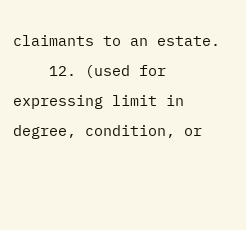claimants to an estate.
    12. (used for expressing limit in degree, condition, or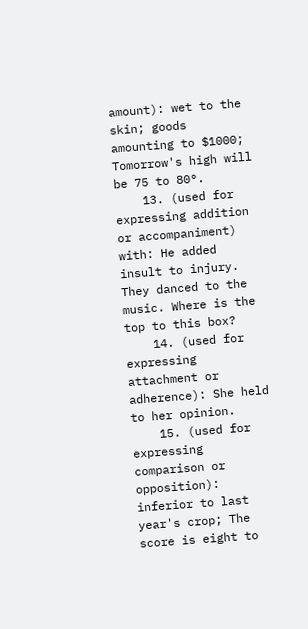amount): wet to the skin; goods amounting to $1000; Tomorrow's high will be 75 to 80°.
    13. (used for expressing addition or accompaniment) with: He added insult to injury. They danced to the music. Where is the top to this box?
    14. (used for expressing attachment or adherence): She held to her opinion.
    15. (used for expressing comparison or opposition): inferior to last year's crop; The score is eight to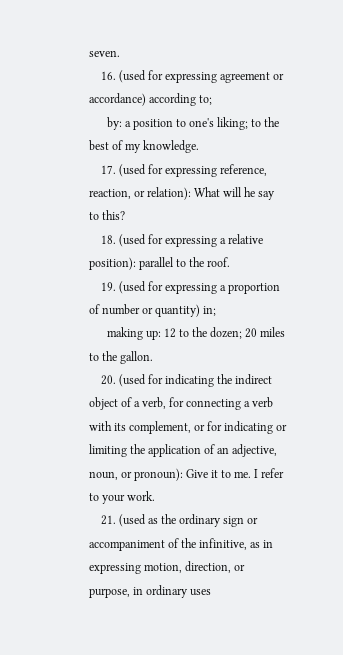seven.
    16. (used for expressing agreement or accordance) according to;
      by: a position to one's liking; to the best of my knowledge.
    17. (used for expressing reference, reaction, or relation): What will he say to this?
    18. (used for expressing a relative position): parallel to the roof.
    19. (used for expressing a proportion of number or quantity) in;
      making up: 12 to the dozen; 20 miles to the gallon.
    20. (used for indicating the indirect object of a verb, for connecting a verb with its complement, or for indicating or limiting the application of an adjective, noun, or pronoun): Give it to me. I refer to your work.
    21. (used as the ordinary sign or accompaniment of the infinitive, as in expressing motion, direction, or purpose, in ordinary uses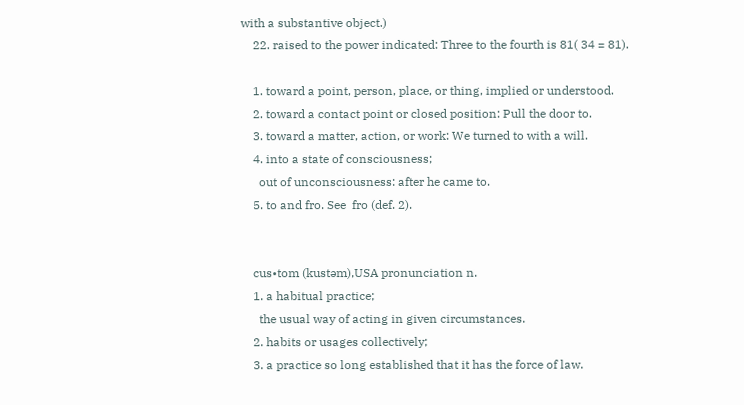with a substantive object.)
    22. raised to the power indicated: Three to the fourth is 81( 34 = 81).

    1. toward a point, person, place, or thing, implied or understood.
    2. toward a contact point or closed position: Pull the door to.
    3. toward a matter, action, or work: We turned to with a will.
    4. into a state of consciousness;
      out of unconsciousness: after he came to.
    5. to and fro. See  fro (def. 2).


    cus•tom (kustəm),USA pronunciation n.
    1. a habitual practice;
      the usual way of acting in given circumstances.
    2. habits or usages collectively;
    3. a practice so long established that it has the force of law.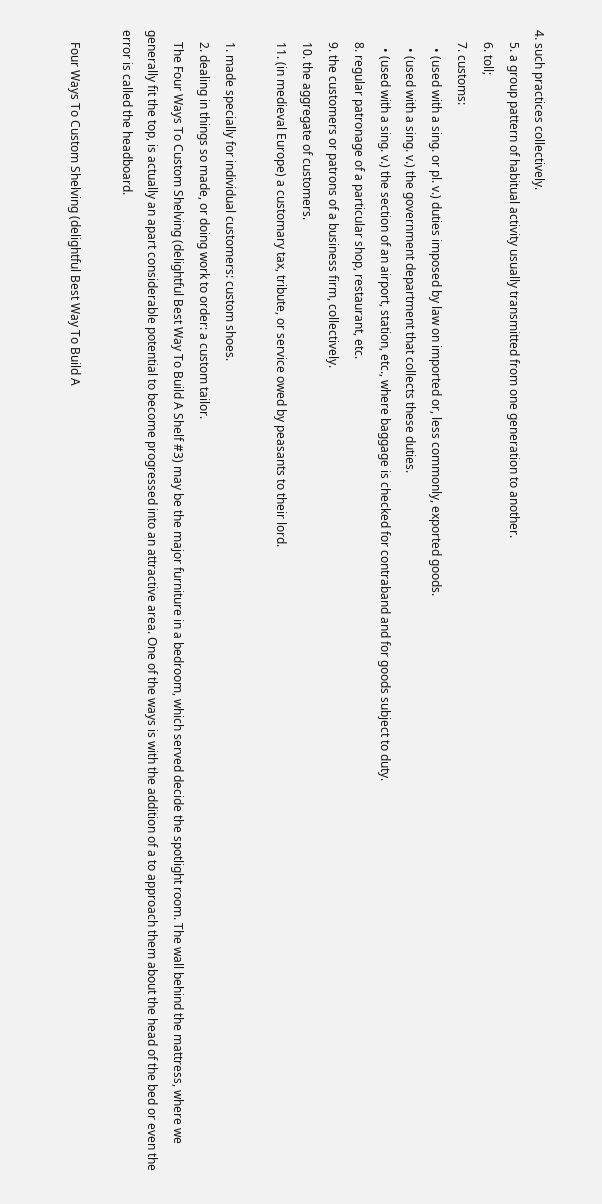4. such practices collectively.
    5. a group pattern of habitual activity usually transmitted from one generation to another.
    6. toll;
    7. customs:
      • (used with a sing. or pl. v.) duties imposed by law on imported or, less commonly, exported goods.
      • (used with a sing. v.) the government department that collects these duties.
      • (used with a sing. v.) the section of an airport, station, etc., where baggage is checked for contraband and for goods subject to duty.
    8. regular patronage of a particular shop, restaurant, etc.
    9. the customers or patrons of a business firm, collectively.
    10. the aggregate of customers.
    11. (in medieval Europe) a customary tax, tribute, or service owed by peasants to their lord.

    1. made specially for individual customers: custom shoes.
    2. dealing in things so made, or doing work to order: a custom tailor.
    The Four Ways To Custom Shelving (delightful Best Way To Build A Shelf #3) may be the major furniture in a bedroom, which served decide the spotlight room. The wall behind the mattress, where we generally fit the top, is actually an apart considerable potential to become progressed into an attractive area. One of the ways is with the addition of a to approach them about the head of the bed or even the error is called the headboard.

    Four Ways To Custom Shelving (delightful Best Way To Build A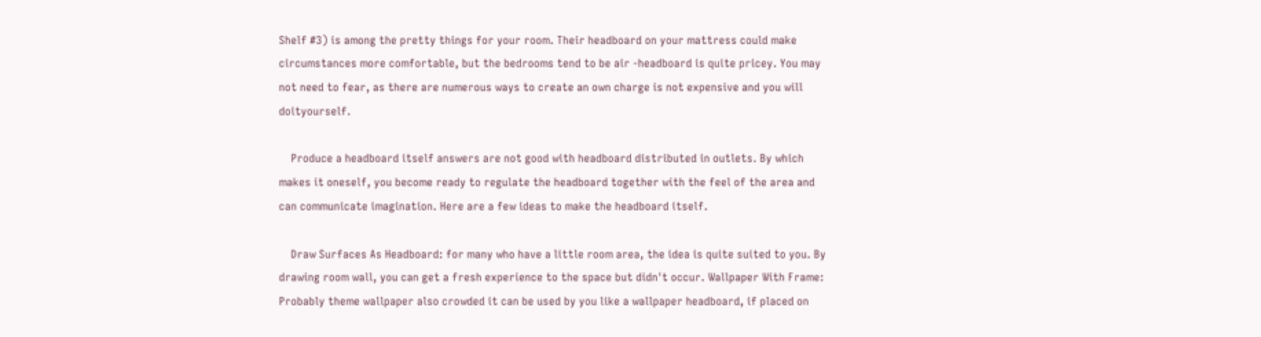Shelf #3) is among the pretty things for your room. Their headboard on your mattress could make circumstances more comfortable, but the bedrooms tend to be air -headboard is quite pricey. You may not need to fear, as there are numerous ways to create an own charge is not expensive and you will doityourself.

    Produce a headboard itself answers are not good with headboard distributed in outlets. By which makes it oneself, you become ready to regulate the headboard together with the feel of the area and can communicate imagination. Here are a few ideas to make the headboard itself.

    Draw Surfaces As Headboard: for many who have a little room area, the idea is quite suited to you. By drawing room wall, you can get a fresh experience to the space but didn't occur. Wallpaper With Frame: Probably theme wallpaper also crowded it can be used by you like a wallpaper headboard, if placed on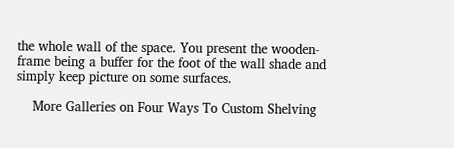the whole wall of the space. You present the wooden-frame being a buffer for the foot of the wall shade and simply keep picture on some surfaces.

    More Galleries on Four Ways To Custom Shelving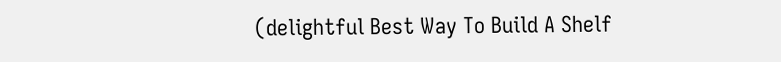(delightful Best Way To Build A Shelf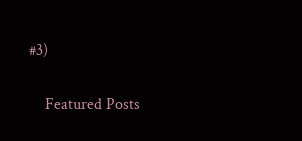#3)

    Featured Posts